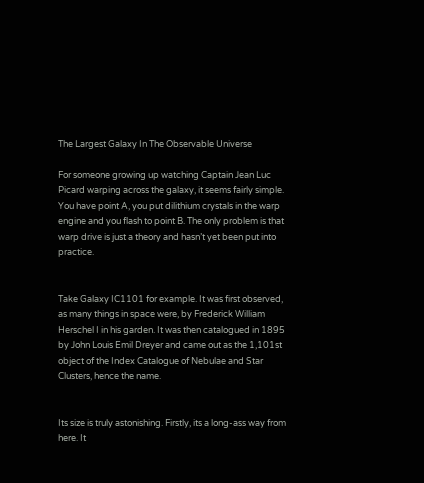The Largest Galaxy In The Observable Universe

For someone growing up watching Captain Jean Luc Picard warping across the galaxy, it seems fairly simple. You have point A, you put dilithium crystals in the warp engine and you flash to point B. The only problem is that warp drive is just a theory and hasn’t yet been put into practice.


Take Galaxy IC1101 for example. It was first observed, as many things in space were, by Frederick William Herschel I in his garden. It was then catalogued in 1895 by John Louis Emil Dreyer and came out as the 1,101st object of the Index Catalogue of Nebulae and Star Clusters, hence the name.


Its size is truly astonishing. Firstly, its a long-ass way from here. It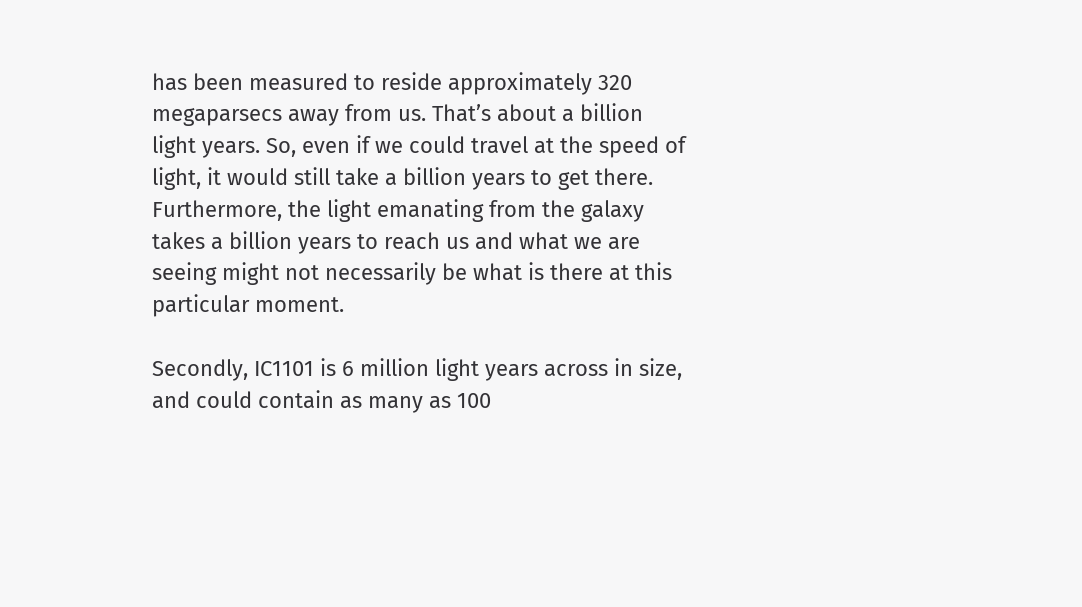has been measured to reside approximately 320 megaparsecs away from us. That’s about a billion light years. So, even if we could travel at the speed of light, it would still take a billion years to get there. Furthermore, the light emanating from the galaxy takes a billion years to reach us and what we are seeing might not necessarily be what is there at this particular moment.

Secondly, IC1101 is 6 million light years across in size, and could contain as many as 100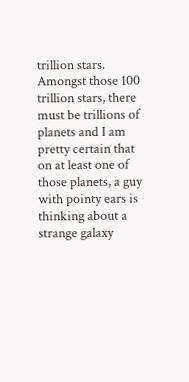trillion stars. Amongst those 100 trillion stars, there must be trillions of planets and I am pretty certain that on at least one of those planets, a guy with pointy ears is thinking about a strange galaxy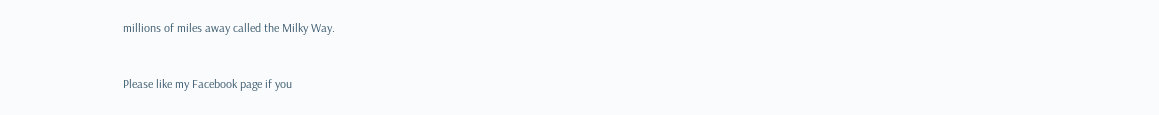millions of miles away called the Milky Way.


Please like my Facebook page if you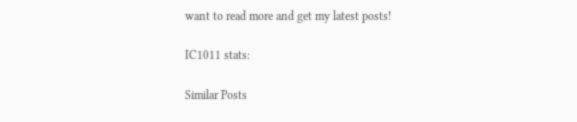want to read more and get my latest posts!

IC1011 stats:

Similar Posts